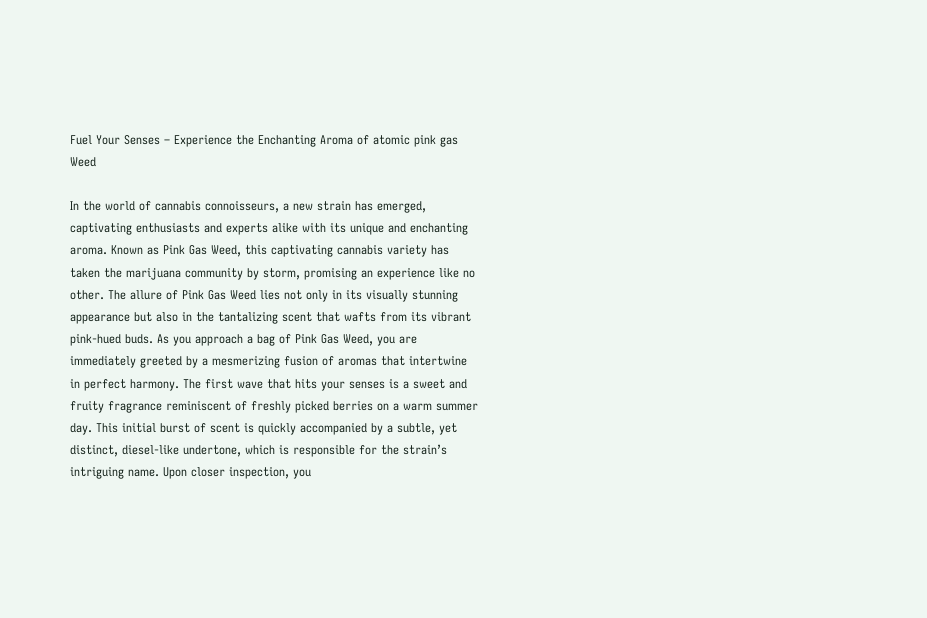Fuel Your Senses – Experience the Enchanting Aroma of atomic pink gas Weed

In the world of cannabis connoisseurs, a new strain has emerged, captivating enthusiasts and experts alike with its unique and enchanting aroma. Known as Pink Gas Weed, this captivating cannabis variety has taken the marijuana community by storm, promising an experience like no other. The allure of Pink Gas Weed lies not only in its visually stunning appearance but also in the tantalizing scent that wafts from its vibrant pink-hued buds. As you approach a bag of Pink Gas Weed, you are immediately greeted by a mesmerizing fusion of aromas that intertwine in perfect harmony. The first wave that hits your senses is a sweet and fruity fragrance reminiscent of freshly picked berries on a warm summer day. This initial burst of scent is quickly accompanied by a subtle, yet distinct, diesel-like undertone, which is responsible for the strain’s intriguing name. Upon closer inspection, you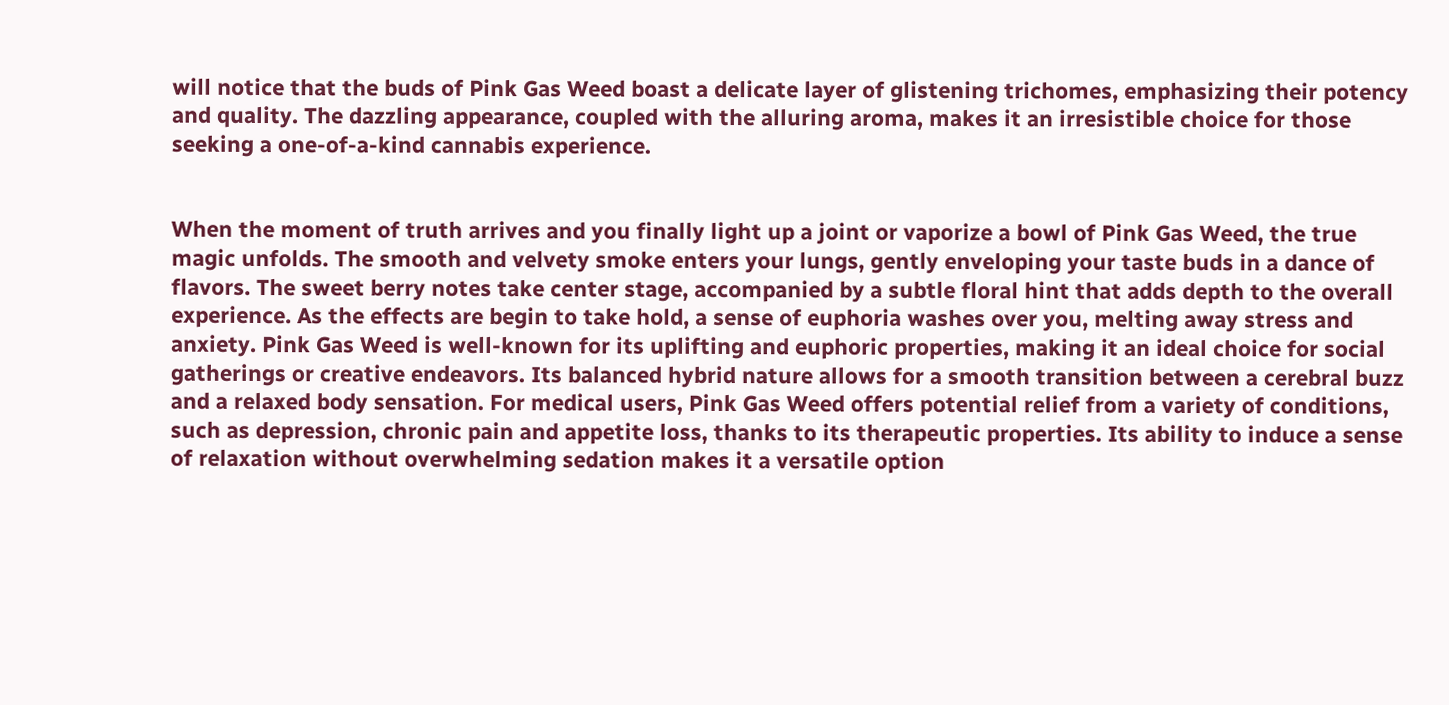will notice that the buds of Pink Gas Weed boast a delicate layer of glistening trichomes, emphasizing their potency and quality. The dazzling appearance, coupled with the alluring aroma, makes it an irresistible choice for those seeking a one-of-a-kind cannabis experience.


When the moment of truth arrives and you finally light up a joint or vaporize a bowl of Pink Gas Weed, the true magic unfolds. The smooth and velvety smoke enters your lungs, gently enveloping your taste buds in a dance of flavors. The sweet berry notes take center stage, accompanied by a subtle floral hint that adds depth to the overall experience. As the effects are begin to take hold, a sense of euphoria washes over you, melting away stress and anxiety. Pink Gas Weed is well-known for its uplifting and euphoric properties, making it an ideal choice for social gatherings or creative endeavors. Its balanced hybrid nature allows for a smooth transition between a cerebral buzz and a relaxed body sensation. For medical users, Pink Gas Weed offers potential relief from a variety of conditions, such as depression, chronic pain and appetite loss, thanks to its therapeutic properties. Its ability to induce a sense of relaxation without overwhelming sedation makes it a versatile option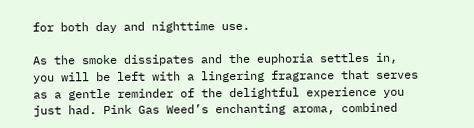for both day and nighttime use.

As the smoke dissipates and the euphoria settles in, you will be left with a lingering fragrance that serves as a gentle reminder of the delightful experience you just had. Pink Gas Weed’s enchanting aroma, combined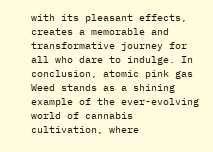with its pleasant effects, creates a memorable and transformative journey for all who dare to indulge. In conclusion, atomic pink gas Weed stands as a shining example of the ever-evolving world of cannabis cultivation, where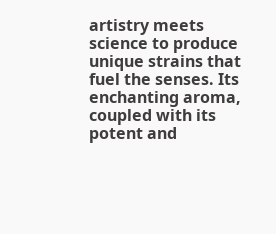artistry meets science to produce unique strains that fuel the senses. Its enchanting aroma, coupled with its potent and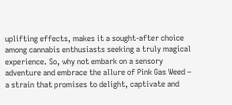uplifting effects, makes it a sought-after choice among cannabis enthusiasts seeking a truly magical experience. So, why not embark on a sensory adventure and embrace the allure of Pink Gas Weed – a strain that promises to delight, captivate and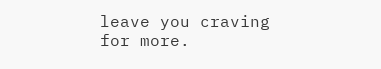leave you craving for more.